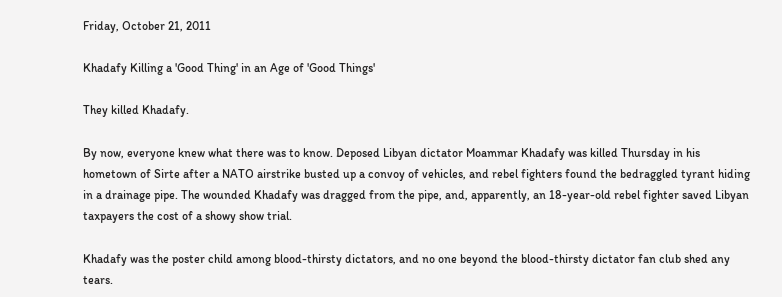Friday, October 21, 2011

Khadafy Killing a 'Good Thing' in an Age of 'Good Things'

They killed Khadafy.

By now, everyone knew what there was to know. Deposed Libyan dictator Moammar Khadafy was killed Thursday in his hometown of Sirte after a NATO airstrike busted up a convoy of vehicles, and rebel fighters found the bedraggled tyrant hiding in a drainage pipe. The wounded Khadafy was dragged from the pipe, and, apparently, an 18-year-old rebel fighter saved Libyan taxpayers the cost of a showy show trial.

Khadafy was the poster child among blood-thirsty dictators, and no one beyond the blood-thirsty dictator fan club shed any tears.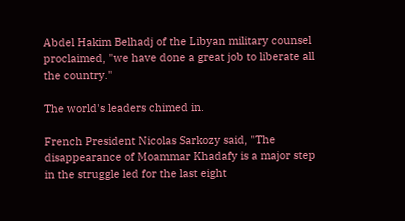Abdel Hakim Belhadj of the Libyan military counsel proclaimed, "we have done a great job to liberate all the country."

The world's leaders chimed in.

French President Nicolas Sarkozy said, "The disappearance of Moammar Khadafy is a major step in the struggle led for the last eight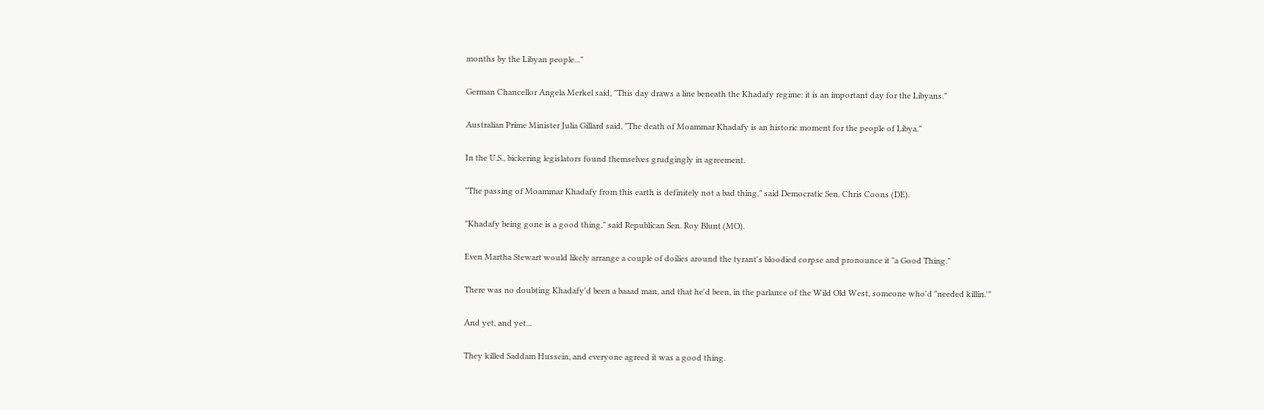months by the Libyan people..."

German Chancellor Angela Merkel said, "This day draws a line beneath the Khadafy regime: it is an important day for the Libyans."

Australian Prime Minister Julia Gillard said, "The death of Moammar Khadafy is an historic moment for the people of Libya."

In the U.S., bickering legislators found themselves grudgingly in agreement.

"The passing of Moammar Khadafy from this earth is definitely not a bad thing," said Democratic Sen. Chris Coons (DE).

"Khadafy being gone is a good thing," said Republican Sen. Roy Blunt (MO).

Even Martha Stewart would likely arrange a couple of doilies around the tyrant's bloodied corpse and pronounce it "a Good Thing."

There was no doubting Khadafy'd been a baaad man, and that he'd been, in the parlance of the Wild Old West, someone who'd "needed killin.'"

And yet, and yet...

They killed Saddam Hussein, and everyone agreed it was a good thing.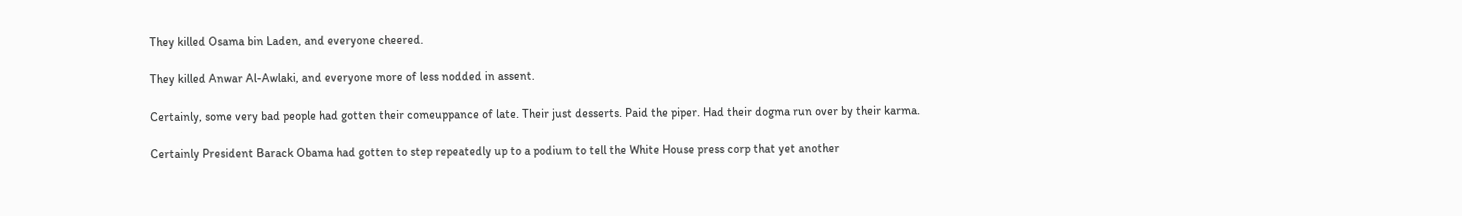They killed Osama bin Laden, and everyone cheered.

They killed Anwar Al-Awlaki, and everyone more of less nodded in assent.

Certainly, some very bad people had gotten their comeuppance of late. Their just desserts. Paid the piper. Had their dogma run over by their karma.

Certainly President Barack Obama had gotten to step repeatedly up to a podium to tell the White House press corp that yet another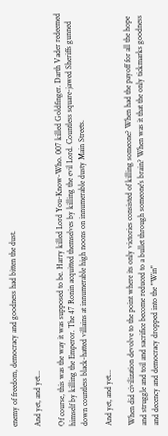enemy of freedom, democracy and goodness had bitten the dust.

And yet, and yet...

Of course, this was the way it was supposed to be. Harry killed Lord You-Know-Who. 007 killed Goldfinger. Darth Vader redeemed himself by killing the Emperor. The 47 Ronin acquitted themselves by killing the evil Lord. Countless square-jawed Sheriffs gunned down countless black-hatted villains at innumerable high noons on innumerable dusty Main Streets.

And yet, and yet...

When did civilization devolve to the point where its only victories consisted of killing someone? When had the payoff for all the hope and struggle and toil and sacrifice become reduced to a bullet through someone's brain? When was it that the only tickmarks goodness and decency and democracy dropped into the "Win"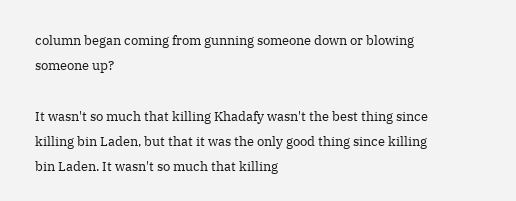column began coming from gunning someone down or blowing someone up?

It wasn't so much that killing Khadafy wasn't the best thing since killing bin Laden, but that it was the only good thing since killing bin Laden. It wasn't so much that killing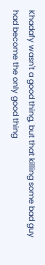Khadafy wasn't a good thing, but that killing some bad guy had become the only good thing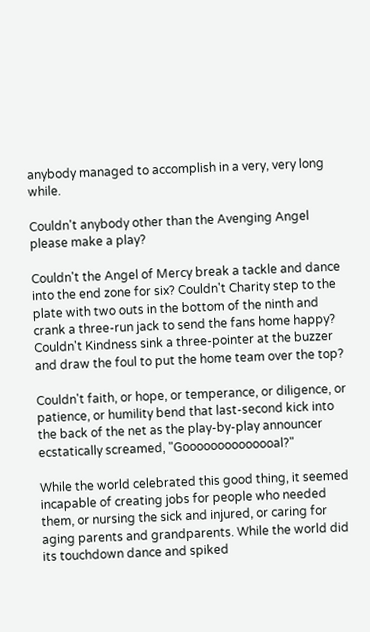anybody managed to accomplish in a very, very long while.

Couldn't anybody other than the Avenging Angel please make a play?

Couldn't the Angel of Mercy break a tackle and dance into the end zone for six? Couldn't Charity step to the plate with two outs in the bottom of the ninth and crank a three-run jack to send the fans home happy? Couldn't Kindness sink a three-pointer at the buzzer and draw the foul to put the home team over the top?

Couldn't faith, or hope, or temperance, or diligence, or patience, or humility bend that last-second kick into the back of the net as the play-by-play announcer ecstatically screamed, "Goooooooooooooal?"

While the world celebrated this good thing, it seemed incapable of creating jobs for people who needed them, or nursing the sick and injured, or caring for aging parents and grandparents. While the world did its touchdown dance and spiked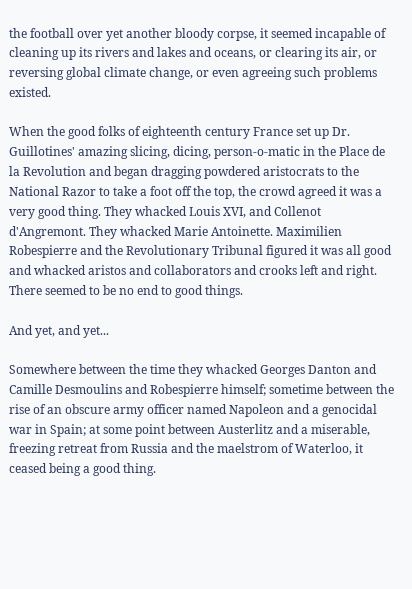the football over yet another bloody corpse, it seemed incapable of cleaning up its rivers and lakes and oceans, or clearing its air, or reversing global climate change, or even agreeing such problems existed.

When the good folks of eighteenth century France set up Dr. Guillotines' amazing slicing, dicing, person-o-matic in the Place de la Revolution and began dragging powdered aristocrats to the National Razor to take a foot off the top, the crowd agreed it was a very good thing. They whacked Louis XVI, and Collenot d'Angremont. They whacked Marie Antoinette. Maximilien Robespierre and the Revolutionary Tribunal figured it was all good and whacked aristos and collaborators and crooks left and right. There seemed to be no end to good things.

And yet, and yet...

Somewhere between the time they whacked Georges Danton and Camille Desmoulins and Robespierre himself; sometime between the rise of an obscure army officer named Napoleon and a genocidal war in Spain; at some point between Austerlitz and a miserable, freezing retreat from Russia and the maelstrom of Waterloo, it ceased being a good thing.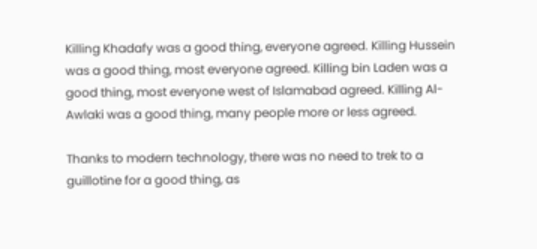Killing Khadafy was a good thing, everyone agreed. Killing Hussein was a good thing, most everyone agreed. Killing bin Laden was a good thing, most everyone west of Islamabad agreed. Killing Al-Awlaki was a good thing, many people more or less agreed.

Thanks to modern technology, there was no need to trek to a guillotine for a good thing, as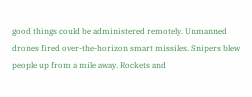good things could be administered remotely. Unmanned drones fired over-the-horizon smart missiles. Snipers blew people up from a mile away. Rockets and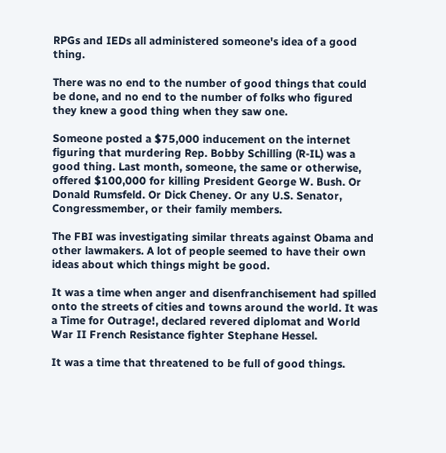RPGs and IEDs all administered someone's idea of a good thing.

There was no end to the number of good things that could be done, and no end to the number of folks who figured they knew a good thing when they saw one.

Someone posted a $75,000 inducement on the internet figuring that murdering Rep. Bobby Schilling (R-IL) was a good thing. Last month, someone, the same or otherwise, offered $100,000 for killing President George W. Bush. Or Donald Rumsfeld. Or Dick Cheney. Or any U.S. Senator, Congressmember, or their family members.

The FBI was investigating similar threats against Obama and other lawmakers. A lot of people seemed to have their own ideas about which things might be good.

It was a time when anger and disenfranchisement had spilled onto the streets of cities and towns around the world. It was a Time for Outrage!, declared revered diplomat and World War II French Resistance fighter Stephane Hessel.

It was a time that threatened to be full of good things.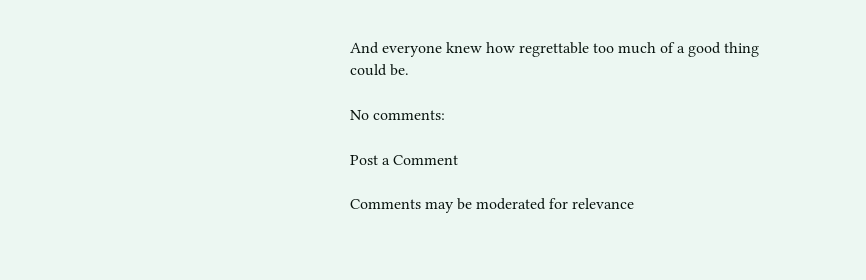And everyone knew how regrettable too much of a good thing could be.

No comments:

Post a Comment

Comments may be moderated for relevance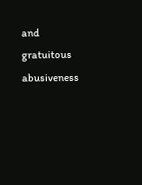and gratuitous abusiveness